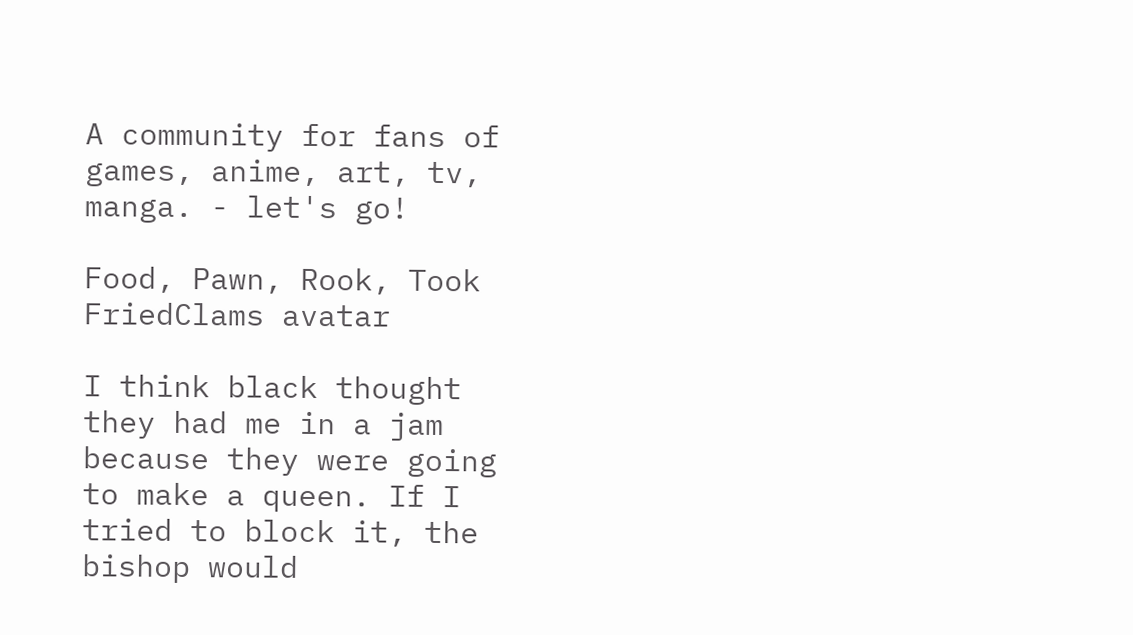A community for fans of games, anime, art, tv, manga. - let's go!

Food, Pawn, Rook, Took
FriedClams avatar

I think black thought they had me in a jam because they were going to make a queen. If I tried to block it, the bishop would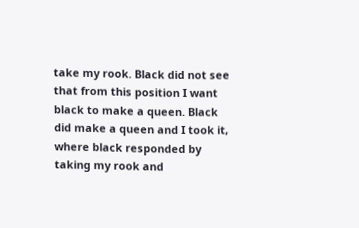take my rook. Black did not see that from this position I want black to make a queen. Black did make a queen and I took it, where black responded by taking my rook and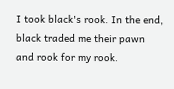I took black's rook. In the end, black traded me their pawn and rook for my rook.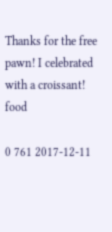Thanks for the free pawn! I celebrated with a croissant! food

0 761 2017-12-11